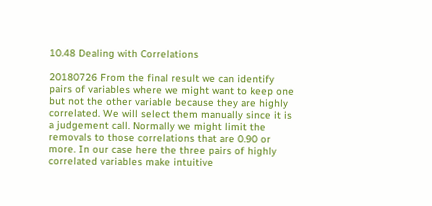10.48 Dealing with Correlations

20180726 From the final result we can identify pairs of variables where we might want to keep one but not the other variable because they are highly correlated. We will select them manually since it is a judgement call. Normally we might limit the removals to those correlations that are 0.90 or more. In our case here the three pairs of highly correlated variables make intuitive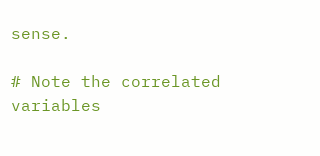sense.

# Note the correlated variables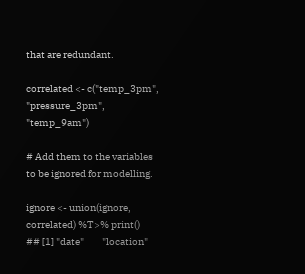that are redundant.

correlated <- c("temp_3pm", "pressure_3pm", "temp_9am")

# Add them to the variables to be ignored for modelling.

ignore <- union(ignore, correlated) %T>% print()
## [1] "date"         "location"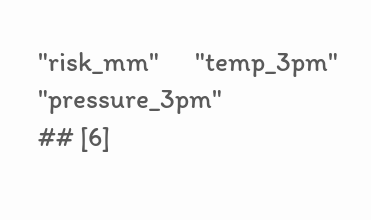"risk_mm"      "temp_3pm"     "pressure_3pm"
## [6]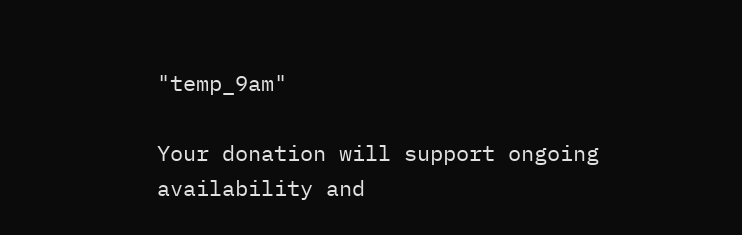"temp_9am"

Your donation will support ongoing availability and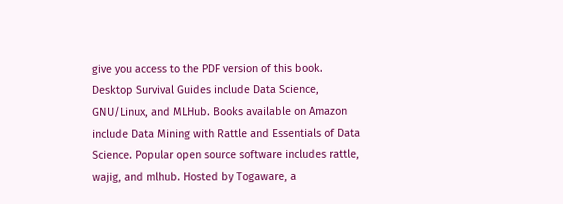give you access to the PDF version of this book. Desktop Survival Guides include Data Science, GNU/Linux, and MLHub. Books available on Amazon include Data Mining with Rattle and Essentials of Data Science. Popular open source software includes rattle, wajig, and mlhub. Hosted by Togaware, a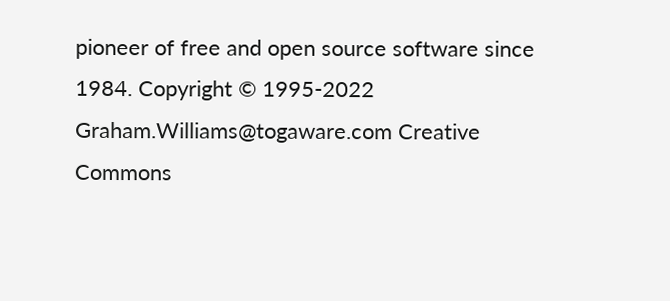pioneer of free and open source software since 1984. Copyright © 1995-2022 Graham.Williams@togaware.com Creative Commons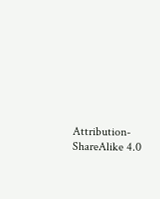Attribution-ShareAlike 4.0